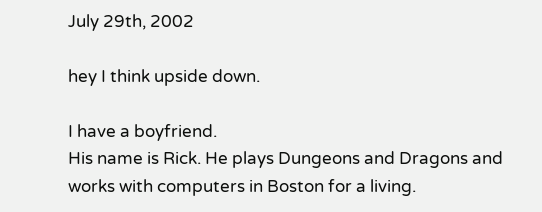July 29th, 2002

hey I think upside down.

I have a boyfriend.
His name is Rick. He plays Dungeons and Dragons and works with computers in Boston for a living.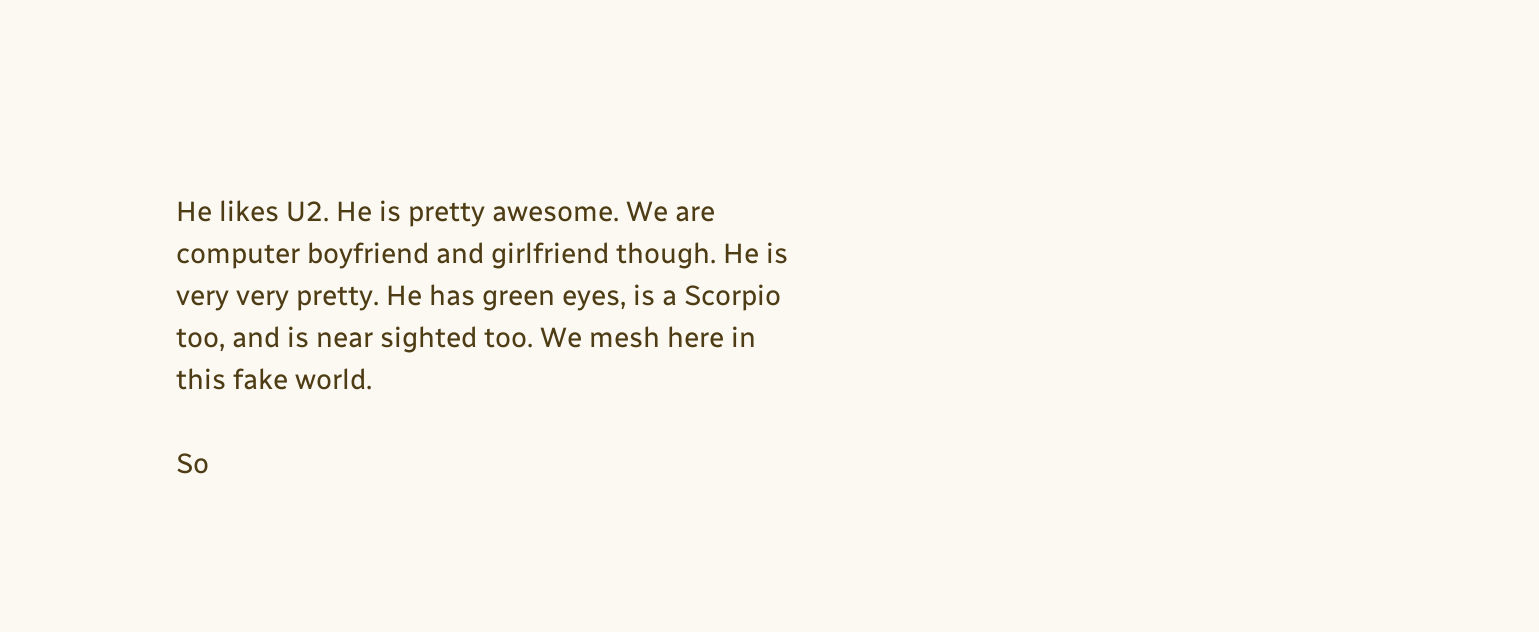He likes U2. He is pretty awesome. We are computer boyfriend and girlfriend though. He is very very pretty. He has green eyes, is a Scorpio too, and is near sighted too. We mesh here in this fake world.

So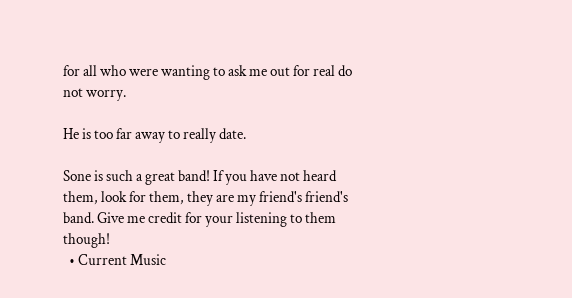for all who were wanting to ask me out for real do not worry.

He is too far away to really date.

Sone is such a great band! If you have not heard them, look for them, they are my friend's friend's band. Give me credit for your listening to them though!
  • Current Music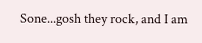Sone...gosh they rock, and I am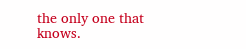the only one that knows.